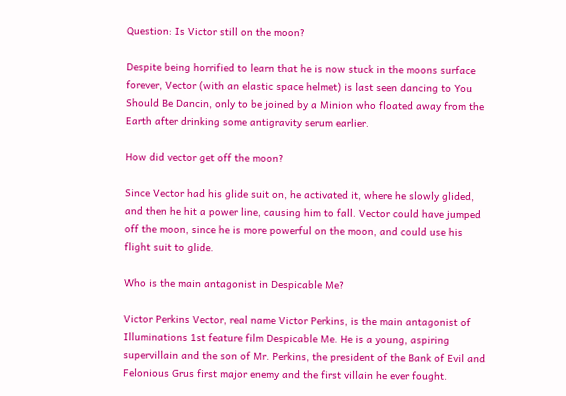Question: Is Victor still on the moon?

Despite being horrified to learn that he is now stuck in the moons surface forever, Vector (with an elastic space helmet) is last seen dancing to You Should Be Dancin, only to be joined by a Minion who floated away from the Earth after drinking some antigravity serum earlier.

How did vector get off the moon?

Since Vector had his glide suit on, he activated it, where he slowly glided, and then he hit a power line, causing him to fall. Vector could have jumped off the moon, since he is more powerful on the moon, and could use his flight suit to glide.

Who is the main antagonist in Despicable Me?

Victor Perkins Vector, real name Victor Perkins, is the main antagonist of Illuminations 1st feature film Despicable Me. He is a young, aspiring supervillain and the son of Mr. Perkins, the president of the Bank of Evil and Felonious Grus first major enemy and the first villain he ever fought.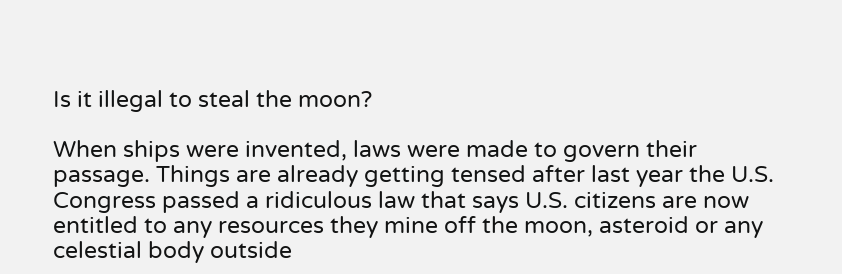Is it illegal to steal the moon?

When ships were invented, laws were made to govern their passage. Things are already getting tensed after last year the U.S. Congress passed a ridiculous law that says U.S. citizens are now entitled to any resources they mine off the moon, asteroid or any celestial body outside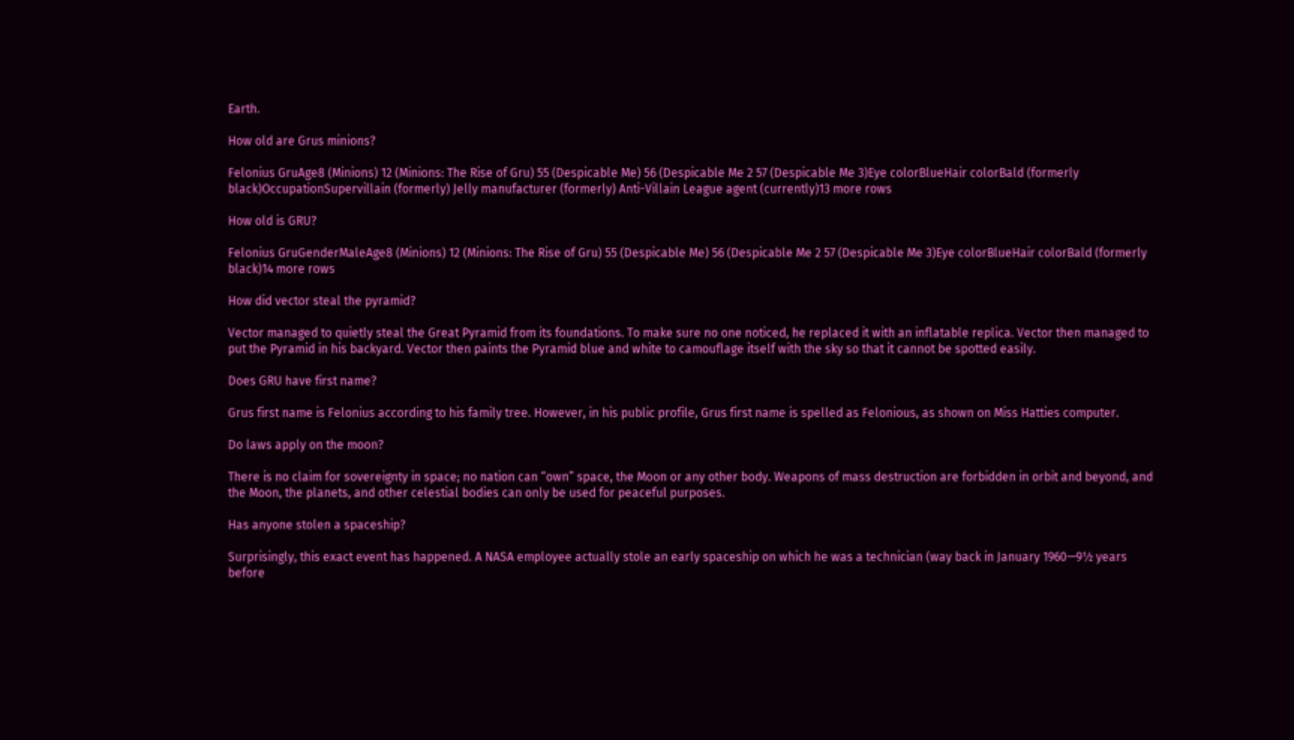Earth.

How old are Grus minions?

Felonius GruAge8 (Minions) 12 (Minions: The Rise of Gru) 55 (Despicable Me) 56 (Despicable Me 2 57 (Despicable Me 3)Eye colorBlueHair colorBald (formerly black)OccupationSupervillain (formerly) Jelly manufacturer (formerly) Anti-Villain League agent (currently)13 more rows

How old is GRU?

Felonius GruGenderMaleAge8 (Minions) 12 (Minions: The Rise of Gru) 55 (Despicable Me) 56 (Despicable Me 2 57 (Despicable Me 3)Eye colorBlueHair colorBald (formerly black)14 more rows

How did vector steal the pyramid?

Vector managed to quietly steal the Great Pyramid from its foundations. To make sure no one noticed, he replaced it with an inflatable replica. Vector then managed to put the Pyramid in his backyard. Vector then paints the Pyramid blue and white to camouflage itself with the sky so that it cannot be spotted easily.

Does GRU have first name?

Grus first name is Felonius according to his family tree. However, in his public profile, Grus first name is spelled as Felonious, as shown on Miss Hatties computer.

Do laws apply on the moon?

There is no claim for sovereignty in space; no nation can “own” space, the Moon or any other body. Weapons of mass destruction are forbidden in orbit and beyond, and the Moon, the planets, and other celestial bodies can only be used for peaceful purposes.

Has anyone stolen a spaceship?

Surprisingly, this exact event has happened. A NASA employee actually stole an early spaceship on which he was a technician (way back in January 1960—9½ years before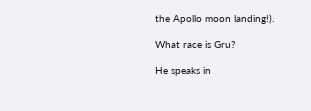the Apollo moon landing!).

What race is Gru?

He speaks in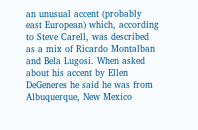an unusual accent (probably east European) which, according to Steve Carell, was described as a mix of Ricardo Montalban and Bela Lugosi. When asked about his accent by Ellen DeGeneres he said he was from Albuquerque, New Mexico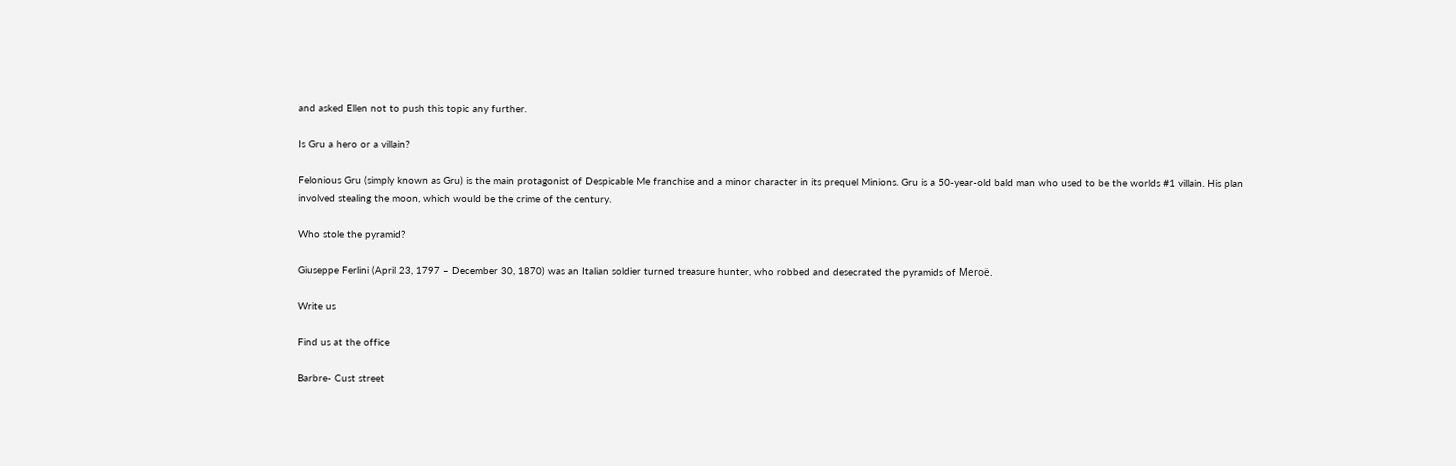and asked Ellen not to push this topic any further.

Is Gru a hero or a villain?

Felonious Gru (simply known as Gru) is the main protagonist of Despicable Me franchise and a minor character in its prequel Minions. Gru is a 50-year-old bald man who used to be the worlds #1 villain. His plan involved stealing the moon, which would be the crime of the century.

Who stole the pyramid?

Giuseppe Ferlini (April 23, 1797 – December 30, 1870) was an Italian soldier turned treasure hunter, who robbed and desecrated the pyramids of Meroë.

Write us

Find us at the office

Barbre- Cust street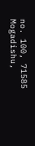no. 100, 71585 Mogadishu,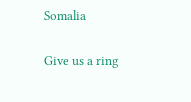Somalia

Give us a ring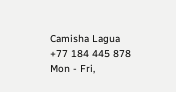Camisha Lagua
+77 184 445 878
Mon - Fri,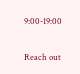9:00-19:00

Reach out